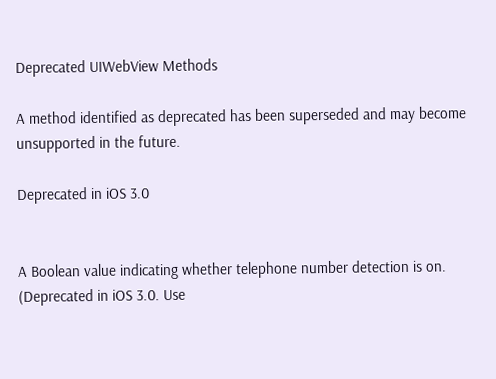Deprecated UIWebView Methods

A method identified as deprecated has been superseded and may become unsupported in the future.

Deprecated in iOS 3.0


A Boolean value indicating whether telephone number detection is on. (Deprecated in iOS 3.0. Use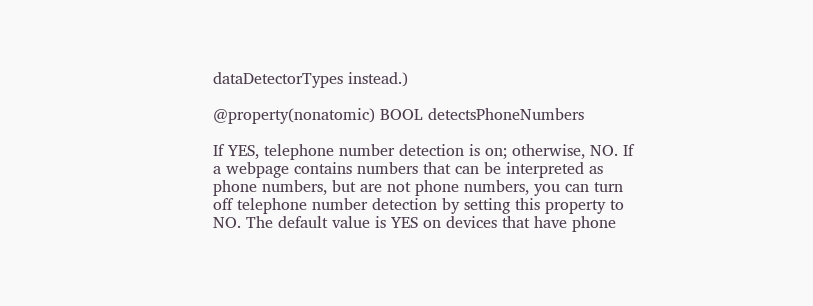dataDetectorTypes instead.)

@property(nonatomic) BOOL detectsPhoneNumbers

If YES, telephone number detection is on; otherwise, NO. If a webpage contains numbers that can be interpreted as phone numbers, but are not phone numbers, you can turn off telephone number detection by setting this property to NO. The default value is YES on devices that have phone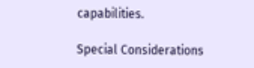capabilities.

Special Considerations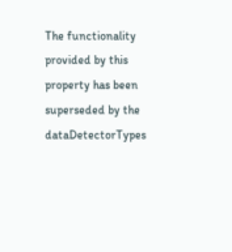The functionality provided by this property has been superseded by the dataDetectorTypes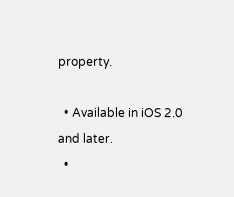property.

  • Available in iOS 2.0 and later.
  •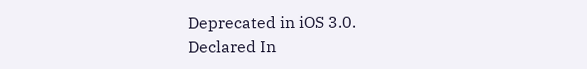Deprecated in iOS 3.0.
Declared In